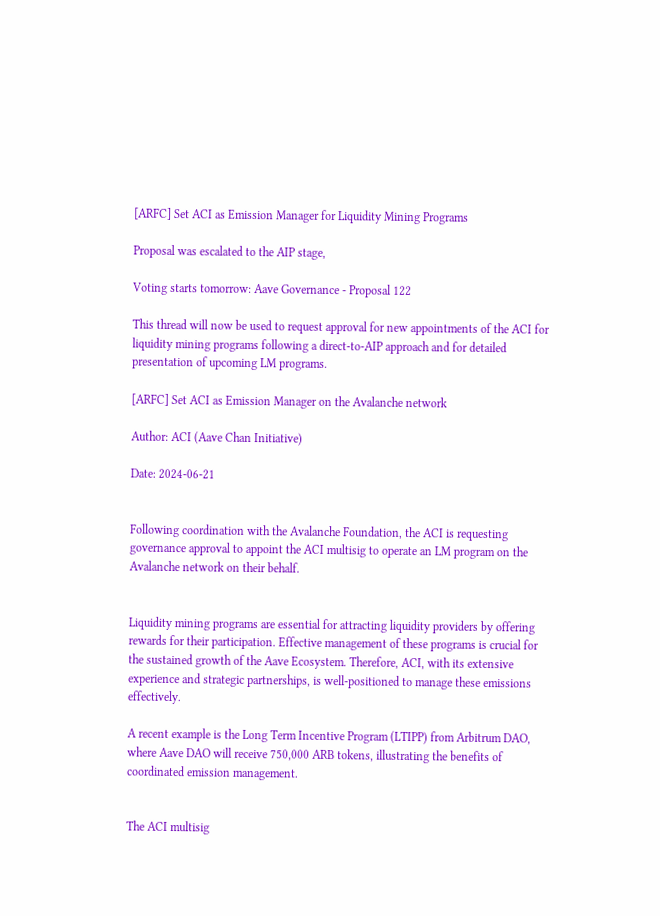[ARFC] Set ACI as Emission Manager for Liquidity Mining Programs

Proposal was escalated to the AIP stage,

Voting starts tomorrow: Aave Governance - Proposal 122

This thread will now be used to request approval for new appointments of the ACI for liquidity mining programs following a direct-to-AIP approach and for detailed presentation of upcoming LM programs.

[ARFC] Set ACI as Emission Manager on the Avalanche network

Author: ACI (Aave Chan Initiative)

Date: 2024-06-21


Following coordination with the Avalanche Foundation, the ACI is requesting governance approval to appoint the ACI multisig to operate an LM program on the Avalanche network on their behalf.


Liquidity mining programs are essential for attracting liquidity providers by offering rewards for their participation. Effective management of these programs is crucial for the sustained growth of the Aave Ecosystem. Therefore, ACI, with its extensive experience and strategic partnerships, is well-positioned to manage these emissions effectively.

A recent example is the Long Term Incentive Program (LTIPP) from Arbitrum DAO, where Aave DAO will receive 750,000 ARB tokens, illustrating the benefits of coordinated emission management.


The ACI multisig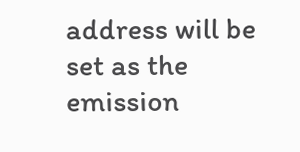address will be set as the emission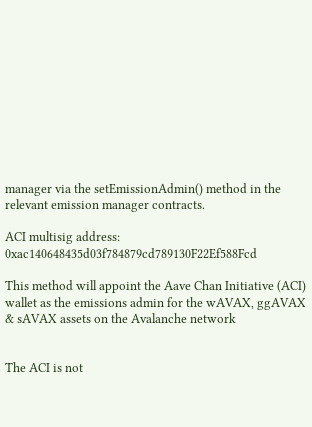manager via the setEmissionAdmin() method in the relevant emission manager contracts.

ACI multisig address: 0xac140648435d03f784879cd789130F22Ef588Fcd

This method will appoint the Aave Chan Initiative (ACI) wallet as the emissions admin for the wAVAX, ggAVAX & sAVAX assets on the Avalanche network


The ACI is not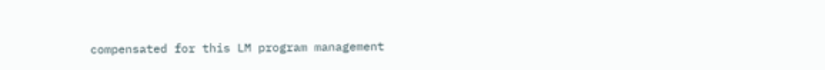compensated for this LM program management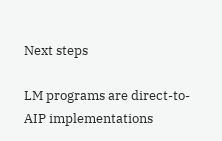Next steps

LM programs are direct-to-AIP implementations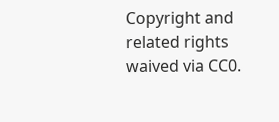Copyright and related rights waived via CC0.